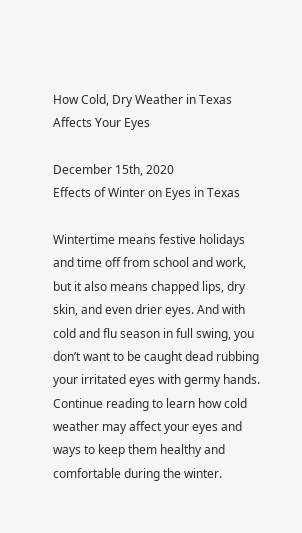How Cold, Dry Weather in Texas Affects Your Eyes

December 15th, 2020
Effects of Winter on Eyes in Texas

Wintertime means festive holidays and time off from school and work, but it also means chapped lips, dry skin, and even drier eyes. And with cold and flu season in full swing, you don’t want to be caught dead rubbing your irritated eyes with germy hands. Continue reading to learn how cold weather may affect your eyes and ways to keep them healthy and comfortable during the winter.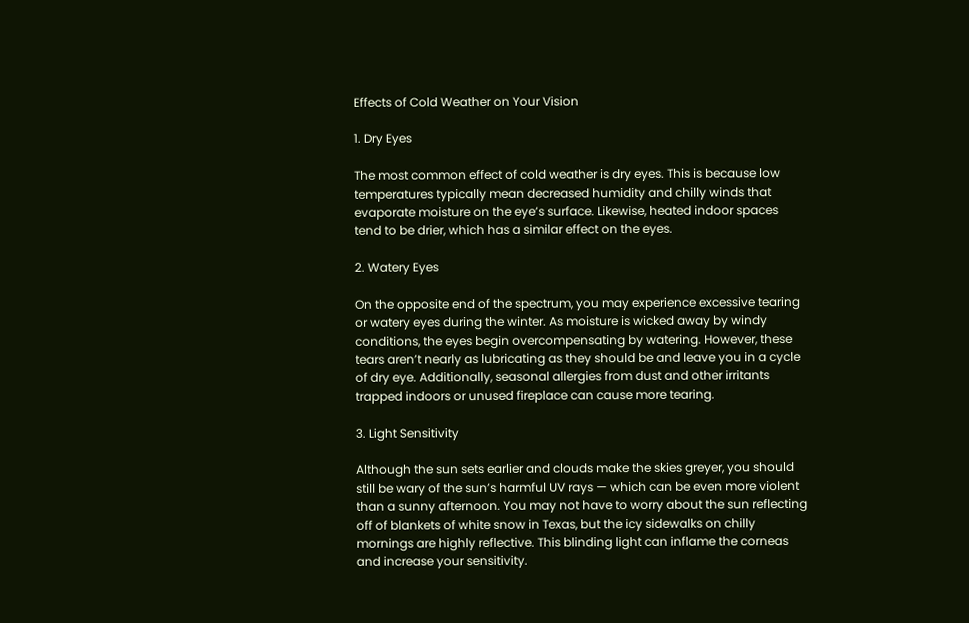Effects of Cold Weather on Your Vision

1. Dry Eyes

The most common effect of cold weather is dry eyes. This is because low temperatures typically mean decreased humidity and chilly winds that evaporate moisture on the eye’s surface. Likewise, heated indoor spaces tend to be drier, which has a similar effect on the eyes.

2. Watery Eyes

On the opposite end of the spectrum, you may experience excessive tearing or watery eyes during the winter. As moisture is wicked away by windy conditions, the eyes begin overcompensating by watering. However, these tears aren’t nearly as lubricating as they should be and leave you in a cycle of dry eye. Additionally, seasonal allergies from dust and other irritants trapped indoors or unused fireplace can cause more tearing.

3. Light Sensitivity

Although the sun sets earlier and clouds make the skies greyer, you should still be wary of the sun’s harmful UV rays — which can be even more violent than a sunny afternoon. You may not have to worry about the sun reflecting off of blankets of white snow in Texas, but the icy sidewalks on chilly mornings are highly reflective. This blinding light can inflame the corneas and increase your sensitivity.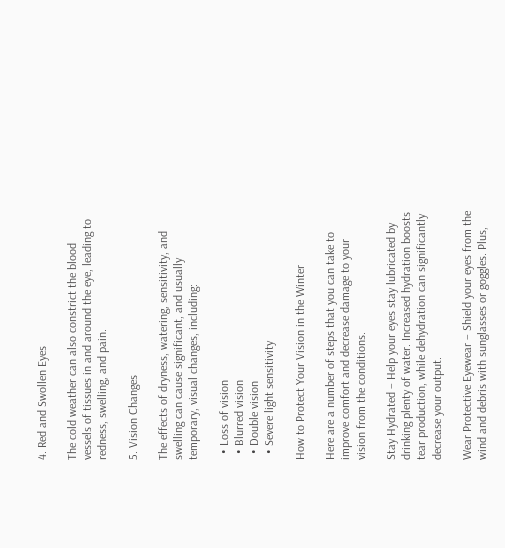4. Red and Swollen Eyes

The cold weather can also constrict the blood vessels of tissues in and around the eye, leading to redness, swelling, and pain.

5. Vision Changes

The effects of dryness, watering, sensitivity, and swelling can cause significant, and usually temporary, visual changes, including:

  • Loss of vision
  • Blurred vision
  • Double vision
  • Severe light sensitivity

How to Protect Your Vision in the Winter

Here are a number of steps that you can take to improve comfort and decrease damage to your vision from the conditions.

Stay Hydrated – Help your eyes stay lubricated by drinking plenty of water. Increased hydration boosts tear production, while dehydration can significantly decrease your output.

Wear Protective Eyewear – Shield your eyes from the wind and debris with sunglasses or goggles. Plus,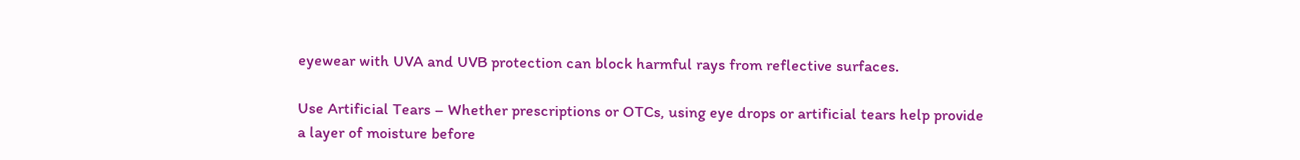eyewear with UVA and UVB protection can block harmful rays from reflective surfaces.

Use Artificial Tears – Whether prescriptions or OTCs, using eye drops or artificial tears help provide a layer of moisture before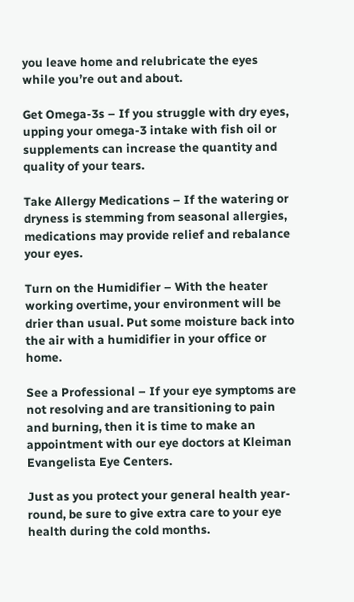you leave home and relubricate the eyes while you’re out and about.

Get Omega-3s – If you struggle with dry eyes, upping your omega-3 intake with fish oil or supplements can increase the quantity and quality of your tears.

Take Allergy Medications – If the watering or dryness is stemming from seasonal allergies, medications may provide relief and rebalance your eyes.

Turn on the Humidifier – With the heater working overtime, your environment will be drier than usual. Put some moisture back into the air with a humidifier in your office or home.

See a Professional – If your eye symptoms are not resolving and are transitioning to pain and burning, then it is time to make an appointment with our eye doctors at Kleiman Evangelista Eye Centers.

Just as you protect your general health year-round, be sure to give extra care to your eye health during the cold months.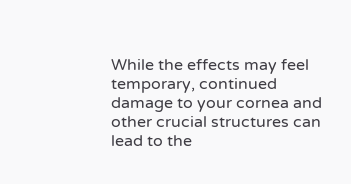While the effects may feel temporary, continued damage to your cornea and other crucial structures can lead to the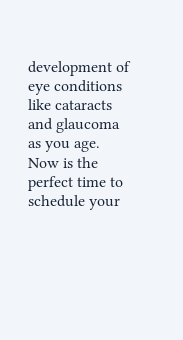development of eye conditions like cataracts and glaucoma as you age. Now is the perfect time to schedule your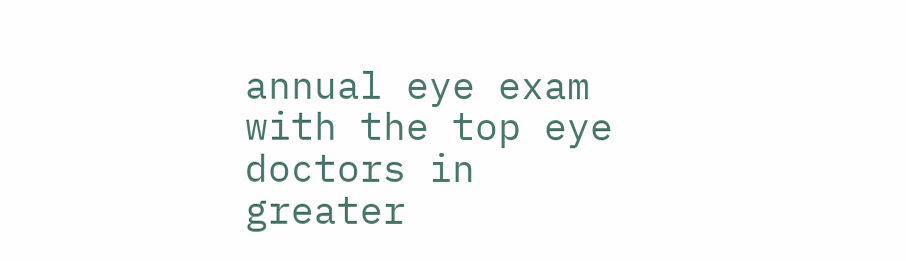annual eye exam with the top eye doctors in greater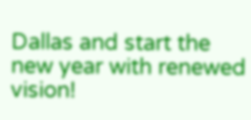Dallas and start the new year with renewed vision!